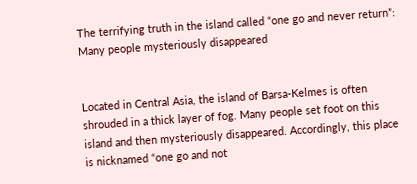The terrifying truth in the island called “one go and never return”: Many people mysteriously disappeared


Located in Central Asia, the island of Barsa-Kelmes is often shrouded in a thick layer of fog. Many people set foot on this island and then mysteriously disappeared. Accordingly, this place is nicknamed “one go and not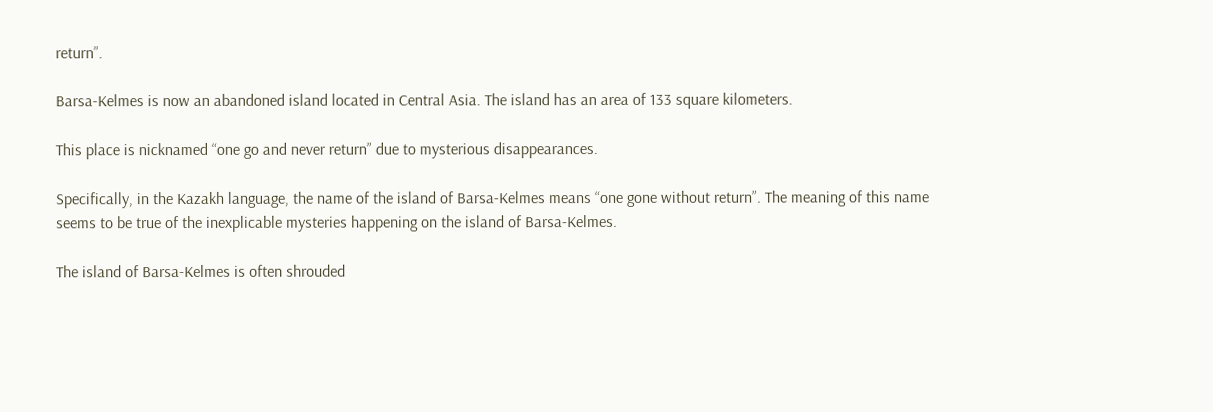return”.

Barsa-Kelmes is now an abandoned island located in Central Asia. The island has an area of 133 square kilometers.

This place is nicknamed “one go and never return” due to mysterious disappearances.

Specifically, in the Kazakh language, the name of the island of Barsa-Kelmes means “one gone without return”. The meaning of this name seems to be true of the inexplicable mysteries happening on the island of Barsa-Kelmes.

The island of Barsa-Kelmes is often shrouded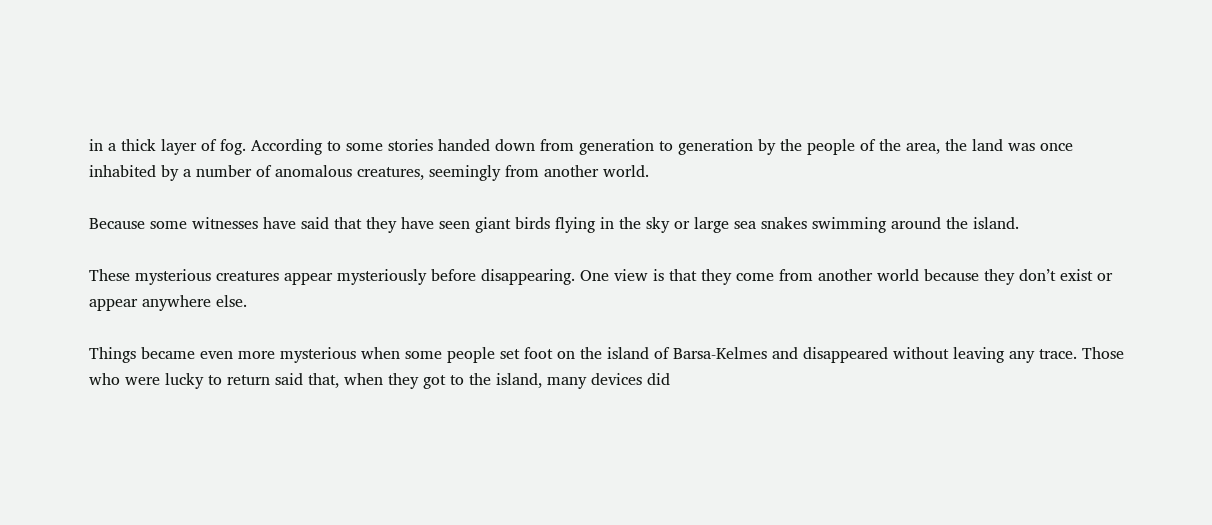in a thick layer of fog. According to some stories handed down from generation to generation by the people of the area, the land was once inhabited by a number of anomalous creatures, seemingly from another world.

Because some witnesses have said that they have seen giant birds flying in the sky or large sea snakes swimming around the island.

These mysterious creatures appear mysteriously before disappearing. One view is that they come from another world because they don’t exist or appear anywhere else.

Things became even more mysterious when some people set foot on the island of Barsa-Kelmes and disappeared without leaving any trace. Those who were lucky to return said that, when they got to the island, many devices did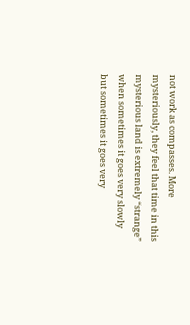not work as compasses. More mysteriously, they feel that time in this mysterious land is extremely “strange” when sometimes it goes very slowly but sometimes it goes very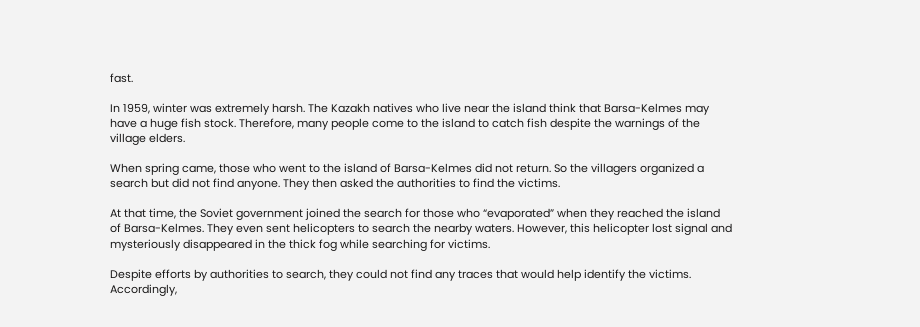fast.

In 1959, winter was extremely harsh. The Kazakh natives who live near the island think that Barsa-Kelmes may have a huge fish stock. Therefore, many people come to the island to catch fish despite the warnings of the village elders.

When spring came, those who went to the island of Barsa-Kelmes did not return. So the villagers organized a search but did not find anyone. They then asked the authorities to find the victims.

At that time, the Soviet government joined the search for those who “evaporated” when they reached the island of Barsa-Kelmes. They even sent helicopters to search the nearby waters. However, this helicopter lost signal and mysteriously disappeared in the thick fog while searching for victims.

Despite efforts by authorities to search, they could not find any traces that would help identify the victims. Accordingly,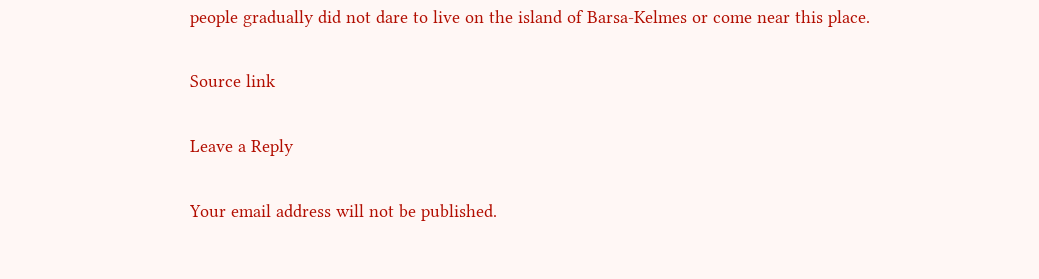people gradually did not dare to live on the island of Barsa-Kelmes or come near this place.

Source link

Leave a Reply

Your email address will not be published.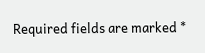Required fields are marked *